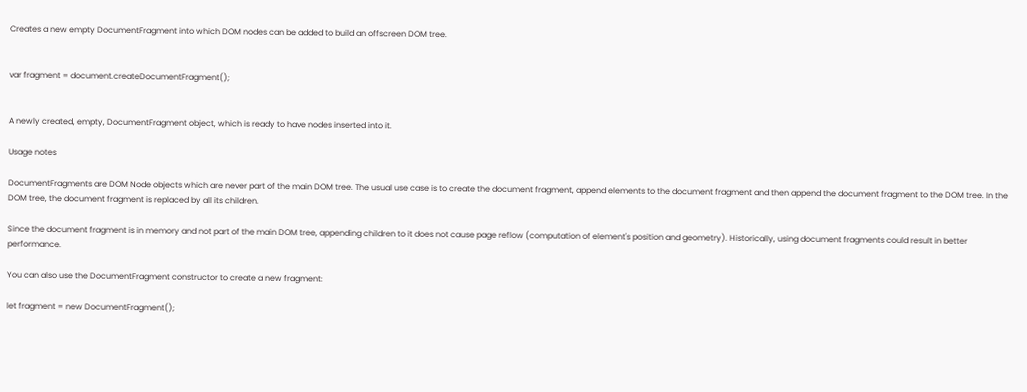Creates a new empty DocumentFragment into which DOM nodes can be added to build an offscreen DOM tree.


var fragment = document.createDocumentFragment();


A newly created, empty, DocumentFragment object, which is ready to have nodes inserted into it.

Usage notes

DocumentFragments are DOM Node objects which are never part of the main DOM tree. The usual use case is to create the document fragment, append elements to the document fragment and then append the document fragment to the DOM tree. In the DOM tree, the document fragment is replaced by all its children.

Since the document fragment is in memory and not part of the main DOM tree, appending children to it does not cause page reflow (computation of element's position and geometry). Historically, using document fragments could result in better performance.

You can also use the DocumentFragment constructor to create a new fragment:

let fragment = new DocumentFragment();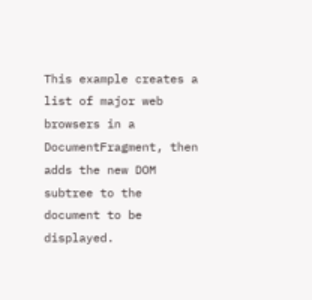This example creates a list of major web browsers in a DocumentFragment, then adds the new DOM subtree to the document to be displayed.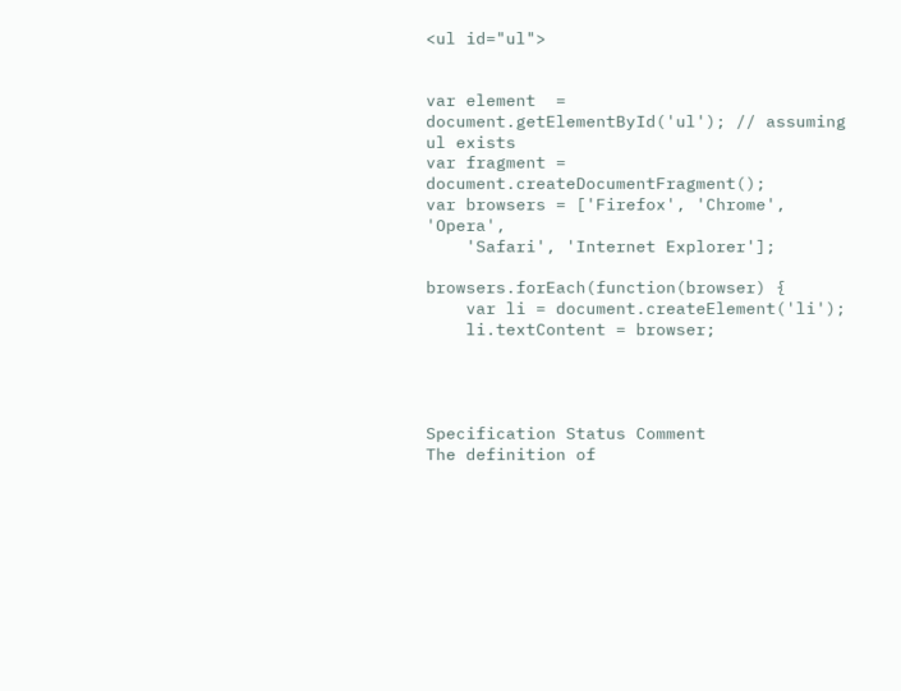<ul id="ul">


var element  = document.getElementById('ul'); // assuming ul exists
var fragment = document.createDocumentFragment();
var browsers = ['Firefox', 'Chrome', 'Opera',
    'Safari', 'Internet Explorer'];

browsers.forEach(function(browser) {
    var li = document.createElement('li');
    li.textContent = browser;




Specification Status Comment
The definition of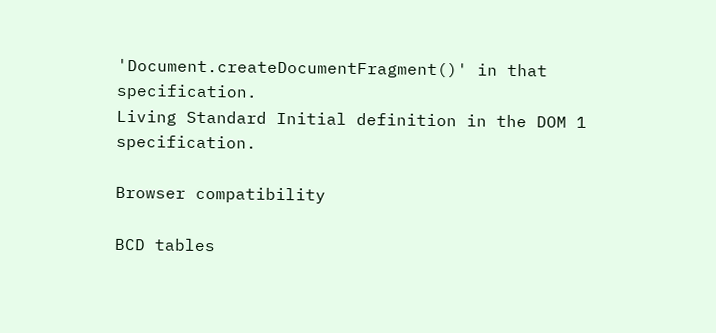'Document.createDocumentFragment()' in that specification.
Living Standard Initial definition in the DOM 1 specification.

Browser compatibility

BCD tables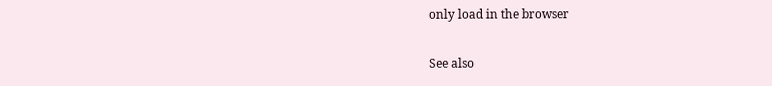only load in the browser

See also